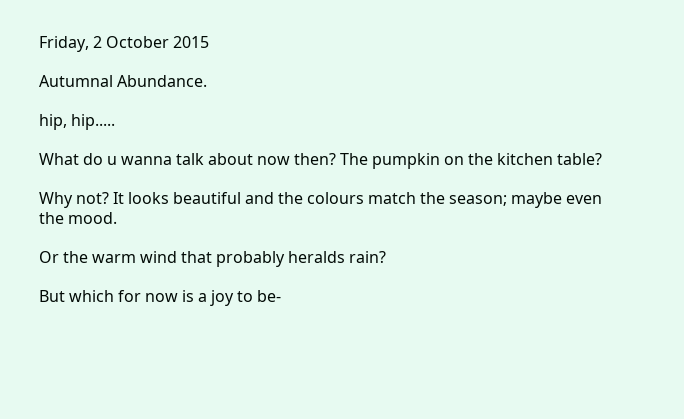Friday, 2 October 2015

Autumnal Abundance.

hip, hip.....

What do u wanna talk about now then? The pumpkin on the kitchen table?

Why not? It looks beautiful and the colours match the season; maybe even the mood.

Or the warm wind that probably heralds rain?

But which for now is a joy to be-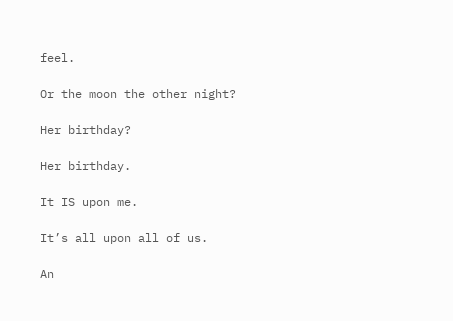feel.

Or the moon the other night?

Her birthday?

Her birthday.

It IS upon me.

It’s all upon all of us.

An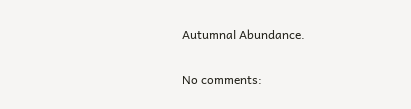Autumnal Abundance.

No comments: